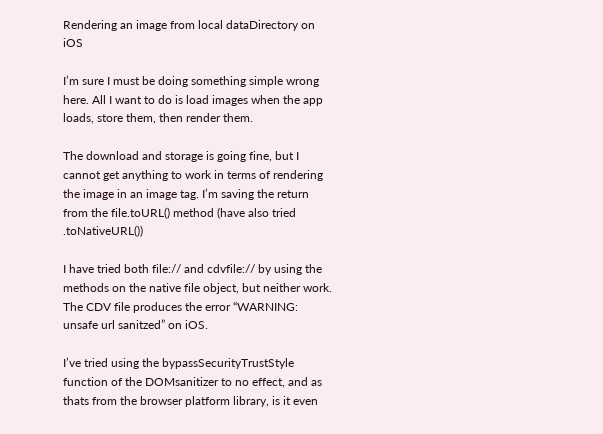Rendering an image from local dataDirectory on iOS

I’m sure I must be doing something simple wrong here. All I want to do is load images when the app loads, store them, then render them.

The download and storage is going fine, but I cannot get anything to work in terms of rendering the image in an image tag. I’m saving the return from the file.toURL() method (have also tried .toNativeURL())

I have tried both file:// and cdvfile:// by using the methods on the native file object, but neither work. The CDV file produces the error “WARNING: unsafe url sanitzed” on iOS.

I’ve tried using the bypassSecurityTrustStyle function of the DOMsanitizer to no effect, and as thats from the browser platform library, is it even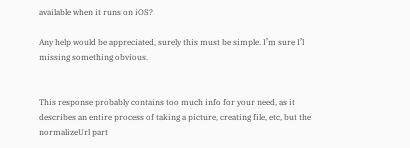available when it runs on iOS?

Any help would be appreciated, surely this must be simple. I’m sure I’l missing something obvious.


This response probably contains too much info for your need, as it describes an entire process of taking a picture, creating file, etc, but the normalizeUrl part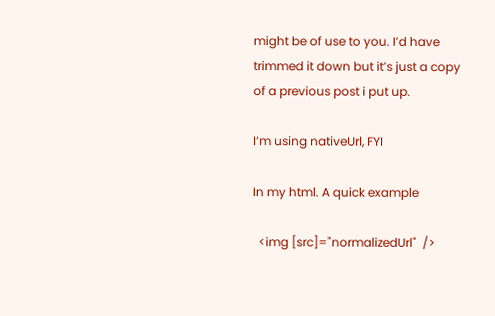might be of use to you. I’d have trimmed it down but it’s just a copy of a previous post i put up.

I’m using nativeUrl, FYI

In my html. A quick example

  <img [src]="normalizedUrl"  />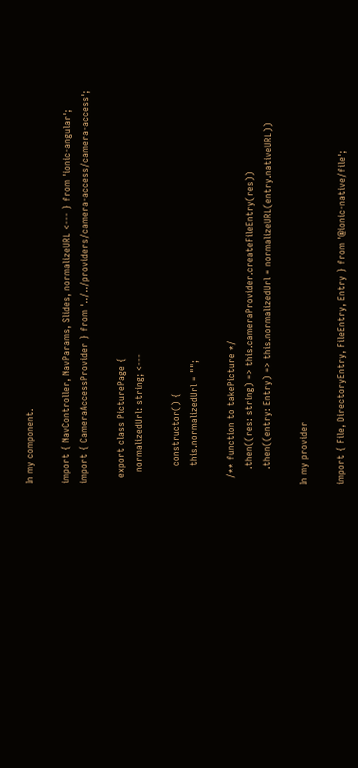In my component.

import { NavController, NavParams, Slides, normalizeURL <--- } from 'ionic-angular';
import { CameraAccessProvider } from '../../providers/camera-access/camera-access';

  export class PicturePage {
    normalizedUrl: string; <---

      constructor() {
      this.normalizedUrl = "";

  /** function to takePicture */
     .then((res: string) => this.cameraProvider.createFileEntry(res))
     .then((entry: Entry) => this.normalizedUrl = normalizeURL(entry.nativeURL))

In my provider

import { File, DirectoryEntry, FileEntry, Entry } from '@ionic-native/file';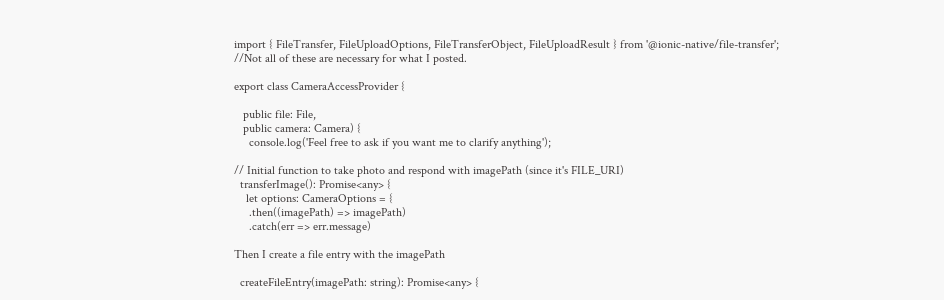import { FileTransfer, FileUploadOptions, FileTransferObject, FileUploadResult } from '@ionic-native/file-transfer';
//Not all of these are necessary for what I posted.

export class CameraAccessProvider {

   public file: File,
   public camera: Camera) {
     console.log('Feel free to ask if you want me to clarify anything');

// Initial function to take photo and respond with imagePath (since it's FILE_URI)
  transferImage(): Promise<any> {
    let options: CameraOptions = {
     .then((imagePath) => imagePath)
     .catch(err => err.message)

Then I create a file entry with the imagePath

  createFileEntry(imagePath: string): Promise<any> {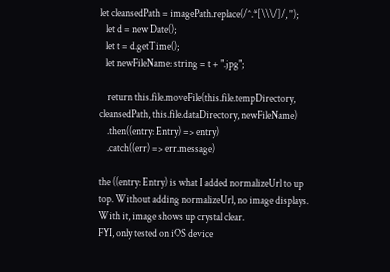let cleansedPath = imagePath.replace(/^.*[\\\/]/, '');
   let d = new Date();
   let t = d.getTime();
   let newFileName: string = t + ".jpg";

    return this.file.moveFile(this.file.tempDirectory, cleansedPath, this.file.dataDirectory, newFileName)
    .then((entry: Entry) => entry)
    .catch((err) => err.message)

the ((entry: Entry) is what I added normalizeUrl to up top. Without adding normalizeUrl, no image displays. With it, image shows up crystal clear.
FYI, only tested on iOS device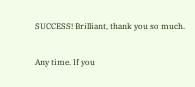SUCCESS! Brilliant, thank you so much.

Any time. If you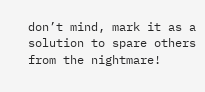don’t mind, mark it as a solution to spare others from the nightmare!